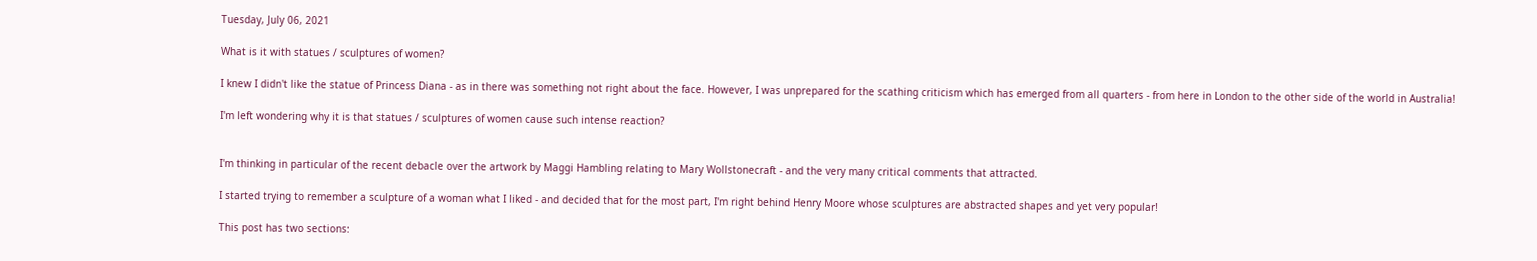Tuesday, July 06, 2021

What is it with statues / sculptures of women?

I knew I didn't like the statue of Princess Diana - as in there was something not right about the face. However, I was unprepared for the scathing criticism which has emerged from all quarters - from here in London to the other side of the world in Australia!

I'm left wondering why it is that statues / sculptures of women cause such intense reaction?


I'm thinking in particular of the recent debacle over the artwork by Maggi Hambling relating to Mary Wollstonecraft - and the very many critical comments that attracted.

I started trying to remember a sculpture of a woman what I liked - and decided that for the most part, I'm right behind Henry Moore whose sculptures are abstracted shapes and yet very popular!

This post has two sections: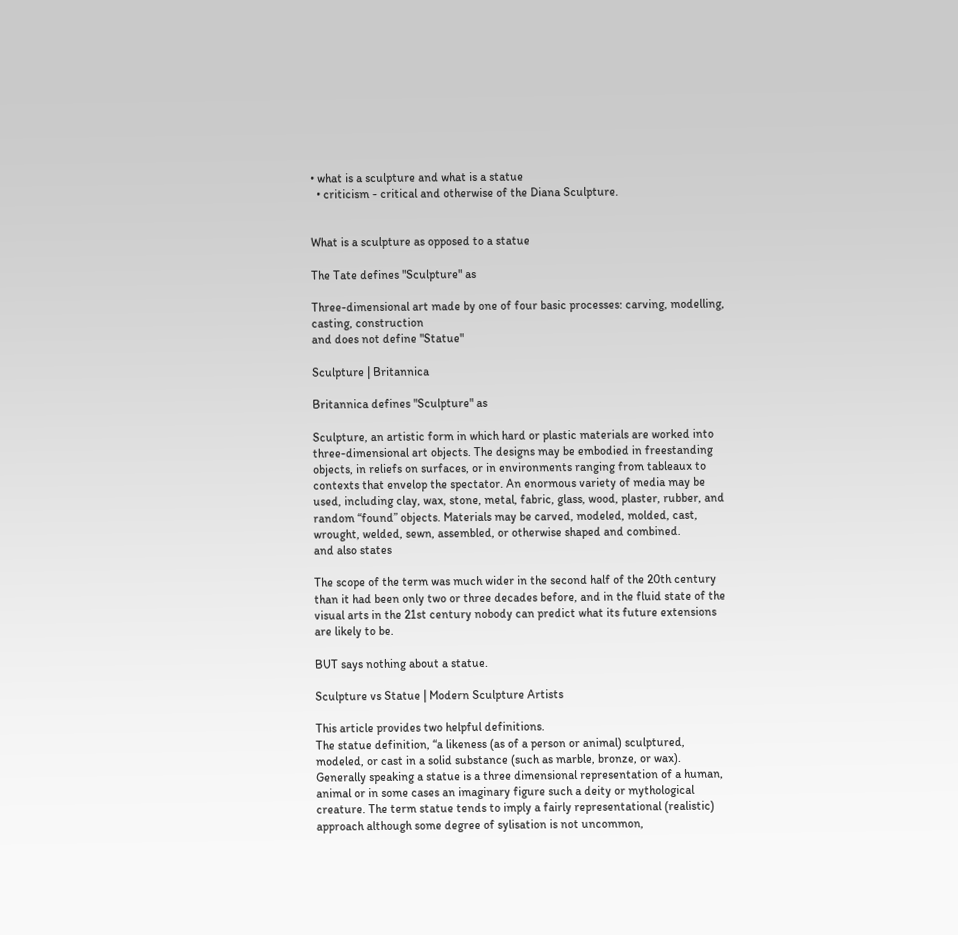• what is a sculpture and what is a statue
  • criticism - critical and otherwise of the Diana Sculpture.


What is a sculpture as opposed to a statue

The Tate defines "Sculpture" as

Three-dimensional art made by one of four basic processes: carving, modelling, casting, construction
and does not define "Statue"

Sculpture | Britannica

Britannica defines "Sculpture" as

Sculpture, an artistic form in which hard or plastic materials are worked into three-dimensional art objects. The designs may be embodied in freestanding objects, in reliefs on surfaces, or in environments ranging from tableaux to contexts that envelop the spectator. An enormous variety of media may be used, including clay, wax, stone, metal, fabric, glass, wood, plaster, rubber, and random “found” objects. Materials may be carved, modeled, molded, cast, wrought, welded, sewn, assembled, or otherwise shaped and combined.
and also states

The scope of the term was much wider in the second half of the 20th century than it had been only two or three decades before, and in the fluid state of the visual arts in the 21st century nobody can predict what its future extensions are likely to be.

BUT says nothing about a statue.

Sculpture vs Statue | Modern Sculpture Artists

This article provides two helpful definitions.
The statue definition, “a likeness (as of a person or animal) sculptured, modeled, or cast in a solid substance (such as marble, bronze, or wax). Generally speaking a statue is a three dimensional representation of a human, animal or in some cases an imaginary figure such a deity or mythological creature. The term statue tends to imply a fairly representational (realistic) approach although some degree of sylisation is not uncommon,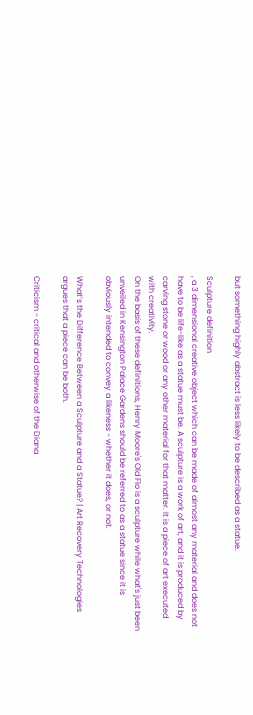but something highly abstract is less likely to be described as a statue.

Sculpture definition
, a 3 dimensional creative object which can be made of almost any material and does not have to be life-like as a statue must be. A sculpture is a work of art, and it is produced by carving stone or wood or any other material for that matter. It is a piece of art executed with creativity.
On the basis of these definitions, Henry Moore's Old Flo is a sculpture while what's just been unveiled in Kensington Palace Gardens should be referred to as a statue since it is obviously intended to convey a likeness - whether it does, or not.

What’s the Difference Between a Sculpture and a Statue? | Art Recovery Technologies argues that a piece can be both.

Criticism - critical and otherwise of the Diana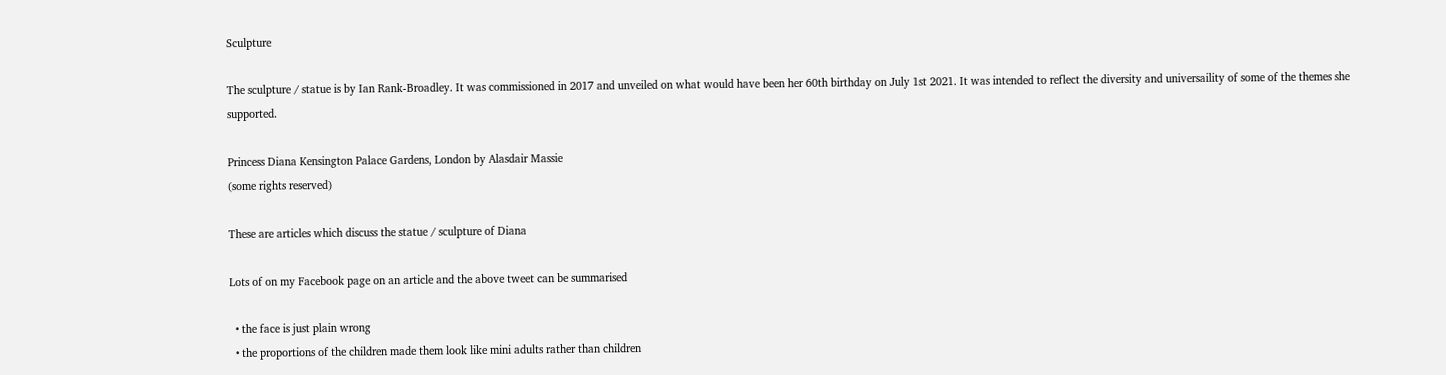Sculpture

The sculpture / statue is by Ian Rank-Broadley. It was commissioned in 2017 and unveiled on what would have been her 60th birthday on July 1st 2021. It was intended to reflect the diversity and universaility of some of the themes she supported.

Princess Diana Kensington Palace Gardens, London by Alasdair Massie
(some rights reserved)

These are articles which discuss the statue / sculpture of Diana

Lots of on my Facebook page on an article and the above tweet can be summarised

  • the face is just plain wrong
  • the proportions of the children made them look like mini adults rather than children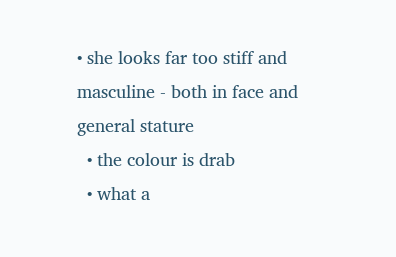• she looks far too stiff and masculine - both in face and general stature
  • the colour is drab
  • what a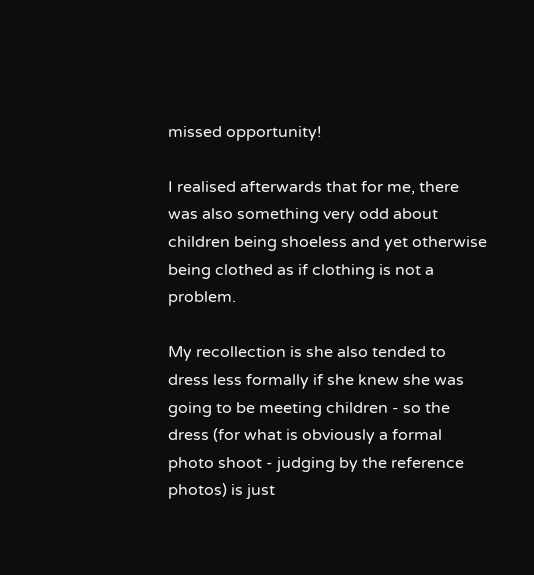missed opportunity!

I realised afterwards that for me, there was also something very odd about children being shoeless and yet otherwise being clothed as if clothing is not a problem.

My recollection is she also tended to dress less formally if she knew she was going to be meeting children - so the dress (for what is obviously a formal photo shoot - judging by the reference photos) is just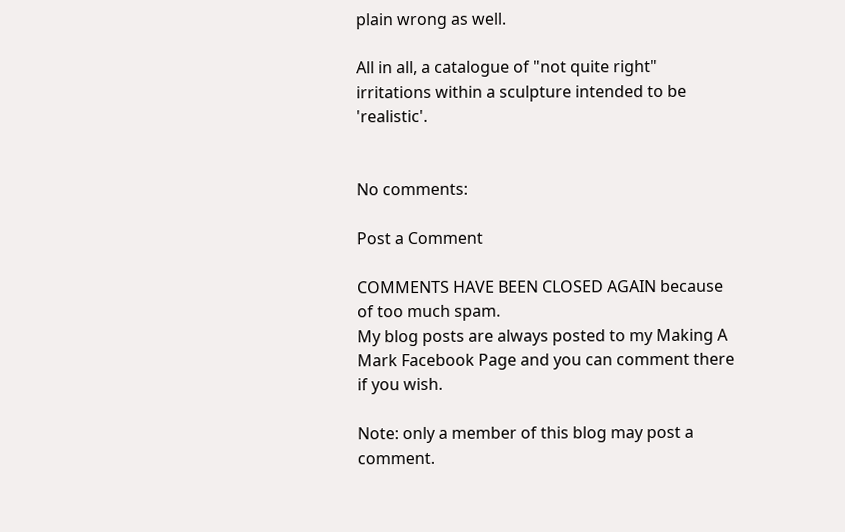plain wrong as well.

All in all, a catalogue of "not quite right" irritations within a sculpture intended to be 'realistic'.


No comments:

Post a Comment

COMMENTS HAVE BEEN CLOSED AGAIN because of too much spam.
My blog posts are always posted to my Making A Mark Facebook Page and you can comment there if you wish.

Note: only a member of this blog may post a comment.